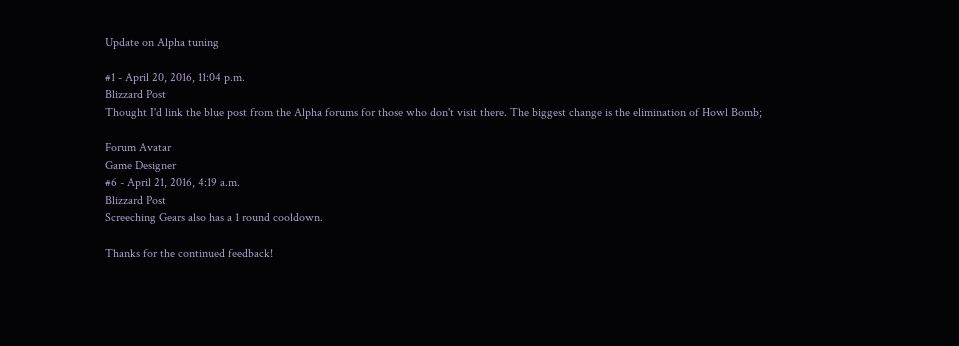Update on Alpha tuning

#1 - April 20, 2016, 11:04 p.m.
Blizzard Post
Thought I'd link the blue post from the Alpha forums for those who don't visit there. The biggest change is the elimination of Howl Bomb;

Forum Avatar
Game Designer
#6 - April 21, 2016, 4:19 a.m.
Blizzard Post
Screeching Gears also has a 1 round cooldown.

Thanks for the continued feedback!